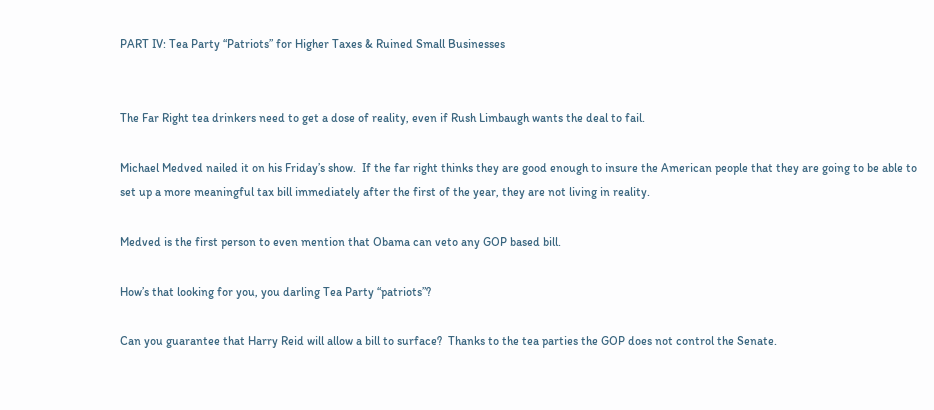PART IV: Tea Party “Patriots” for Higher Taxes & Ruined Small Businesses


The Far Right tea drinkers need to get a dose of reality, even if Rush Limbaugh wants the deal to fail.

Michael Medved nailed it on his Friday’s show.  If the far right thinks they are good enough to insure the American people that they are going to be able to set up a more meaningful tax bill immediately after the first of the year, they are not living in reality.

Medved is the first person to even mention that Obama can veto any GOP based bill.

How’s that looking for you, you darling Tea Party “patriots”?

Can you guarantee that Harry Reid will allow a bill to surface?  Thanks to the tea parties the GOP does not control the Senate.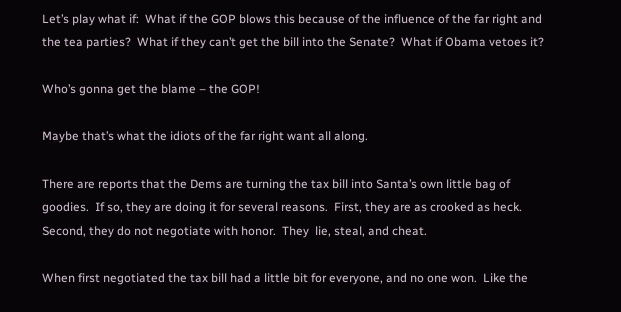Let’s play what if:  What if the GOP blows this because of the influence of the far right and the tea parties?  What if they can’t get the bill into the Senate?  What if Obama vetoes it?

Who’s gonna get the blame – the GOP!

Maybe that’s what the idiots of the far right want all along.

There are reports that the Dems are turning the tax bill into Santa’s own little bag of goodies.  If so, they are doing it for several reasons.  First, they are as crooked as heck.  Second, they do not negotiate with honor.  They  lie, steal, and cheat.

When first negotiated the tax bill had a little bit for everyone, and no one won.  Like the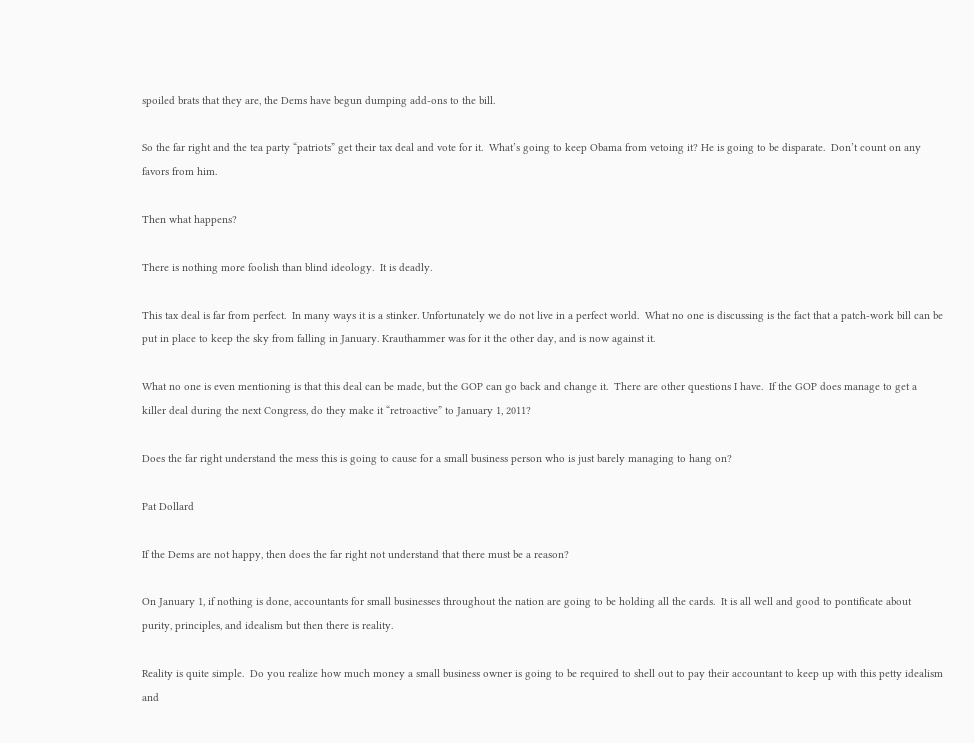spoiled brats that they are, the Dems have begun dumping add-ons to the bill.

So the far right and the tea party “patriots” get their tax deal and vote for it.  What’s going to keep Obama from vetoing it? He is going to be disparate.  Don’t count on any favors from him.

Then what happens?

There is nothing more foolish than blind ideology.  It is deadly.

This tax deal is far from perfect.  In many ways it is a stinker. Unfortunately we do not live in a perfect world.  What no one is discussing is the fact that a patch-work bill can be put in place to keep the sky from falling in January. Krauthammer was for it the other day, and is now against it.

What no one is even mentioning is that this deal can be made, but the GOP can go back and change it.  There are other questions I have.  If the GOP does manage to get a killer deal during the next Congress, do they make it “retroactive” to January 1, 2011?

Does the far right understand the mess this is going to cause for a small business person who is just barely managing to hang on?

Pat Dollard

If the Dems are not happy, then does the far right not understand that there must be a reason?

On January 1, if nothing is done, accountants for small businesses throughout the nation are going to be holding all the cards.  It is all well and good to pontificate about purity, principles, and idealism but then there is reality.

Reality is quite simple.  Do you realize how much money a small business owner is going to be required to shell out to pay their accountant to keep up with this petty idealism and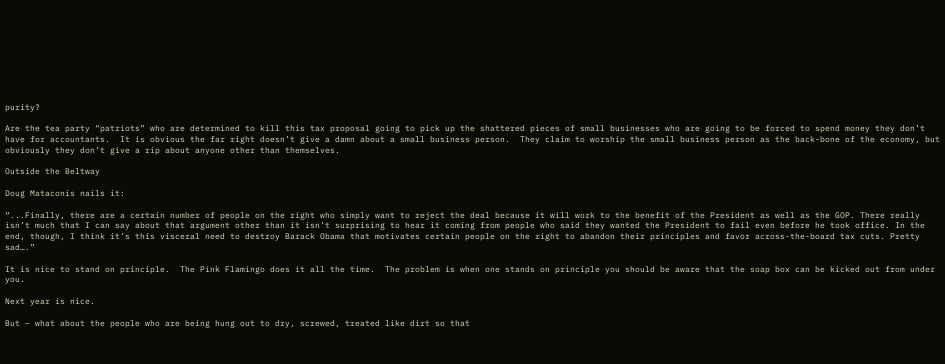purity?

Are the tea party “patriots” who are determined to kill this tax proposal going to pick up the shattered pieces of small businesses who are going to be forced to spend money they don’t have for accountants.  It is obvious the far right doesn’t give a damn about a small business person.  They claim to worship the small business person as the back-bone of the economy, but obviously they don’t give a rip about anyone other than themselves.

Outside the Beltway

Doug Mataconis nails it:

“...Finally, there are a certain number of people on the right who simply want to reject the deal because it will work to the benefit of the President as well as the GOP. There really isn’t much that I can say about that argument other than it isn’t surprising to hear it coming from people who said they wanted the President to fail even before he took office. In the end, though, I think it’s this visceral need to destroy Barack Obama that motivates certain people on the right to abandon their principles and favor across-the-board tax cuts. Pretty sad….”

It is nice to stand on principle.  The Pink Flamingo does it all the time.  The problem is when one stands on principle you should be aware that the soap box can be kicked out from under you.

Next year is nice.

But – what about the people who are being hung out to dry, screwed, treated like dirt so that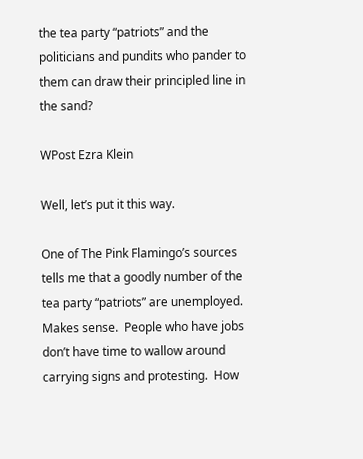the tea party “patriots” and the politicians and pundits who pander to them can draw their principled line in the sand?

WPost Ezra Klein

Well, let’s put it this way.

One of The Pink Flamingo’s sources tells me that a goodly number of the tea party “patriots” are unemployed.  Makes sense.  People who have jobs don’t have time to wallow around carrying signs and protesting.  How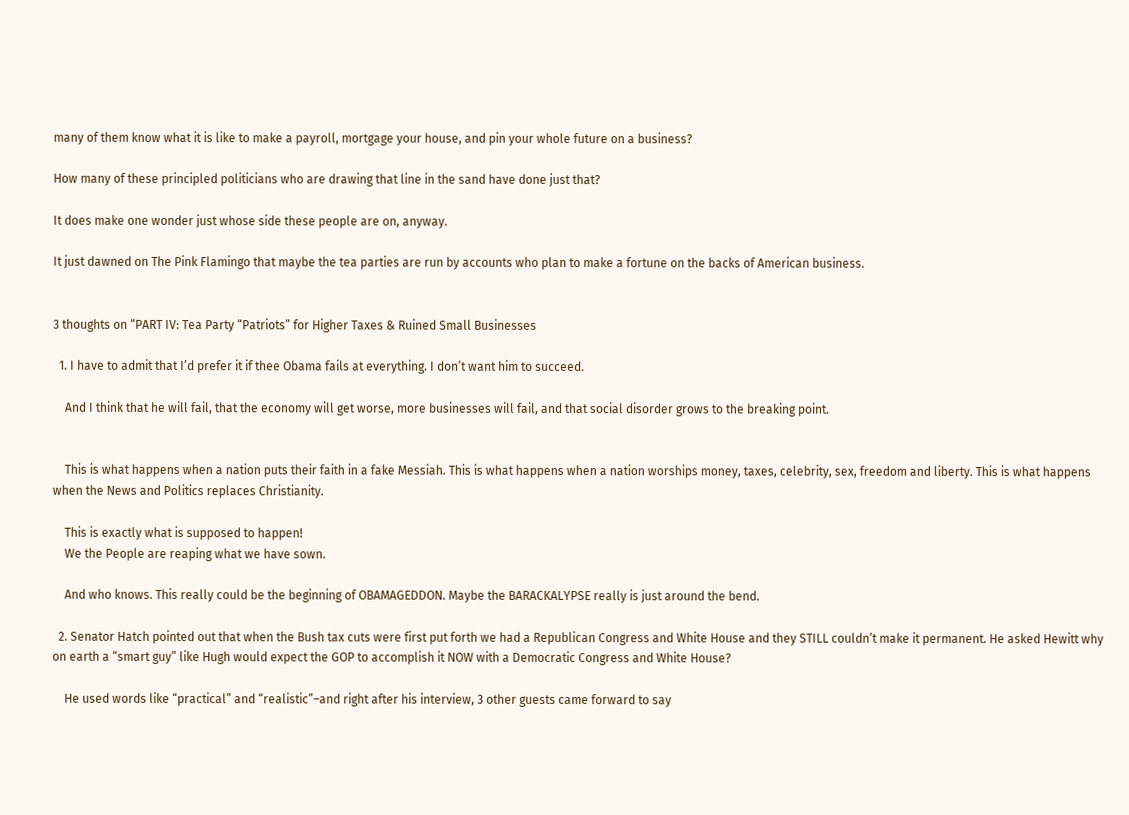many of them know what it is like to make a payroll, mortgage your house, and pin your whole future on a business?

How many of these principled politicians who are drawing that line in the sand have done just that?

It does make one wonder just whose side these people are on, anyway.

It just dawned on The Pink Flamingo that maybe the tea parties are run by accounts who plan to make a fortune on the backs of American business.


3 thoughts on “PART IV: Tea Party “Patriots” for Higher Taxes & Ruined Small Businesses

  1. I have to admit that I’d prefer it if thee Obama fails at everything. I don’t want him to succeed.

    And I think that he will fail, that the economy will get worse, more businesses will fail, and that social disorder grows to the breaking point.


    This is what happens when a nation puts their faith in a fake Messiah. This is what happens when a nation worships money, taxes, celebrity, sex, freedom and liberty. This is what happens when the News and Politics replaces Christianity.

    This is exactly what is supposed to happen!
    We the People are reaping what we have sown.

    And who knows. This really could be the beginning of OBAMAGEDDON. Maybe the BARACKALYPSE really is just around the bend.

  2. Senator Hatch pointed out that when the Bush tax cuts were first put forth we had a Republican Congress and White House and they STILL couldn’t make it permanent. He asked Hewitt why on earth a “smart guy” like Hugh would expect the GOP to accomplish it NOW with a Democratic Congress and White House?

    He used words like “practical” and “realistic”–and right after his interview, 3 other guests came forward to say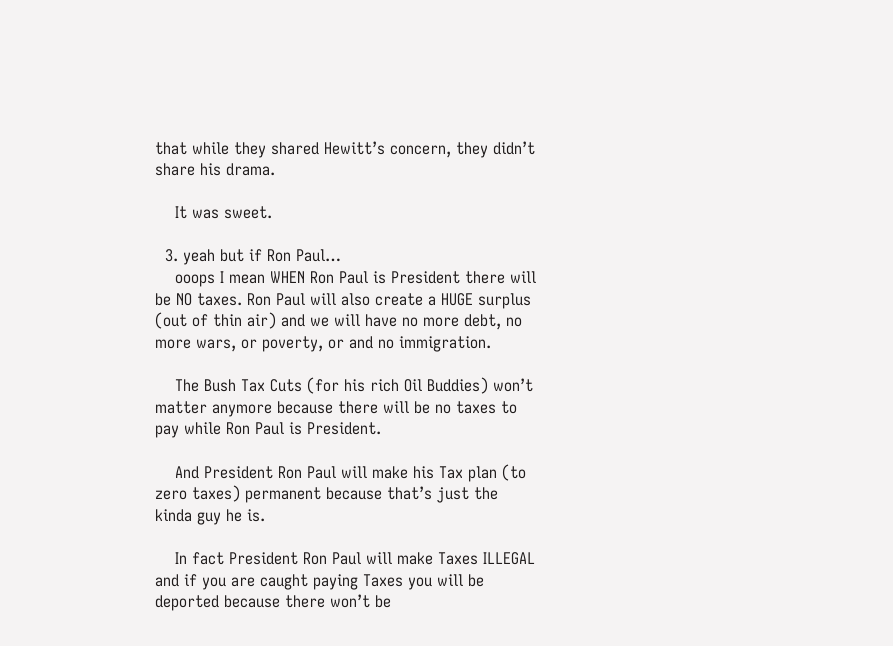that while they shared Hewitt’s concern, they didn’t share his drama.

    It was sweet.

  3. yeah but if Ron Paul…
    ooops I mean WHEN Ron Paul is President there will be NO taxes. Ron Paul will also create a HUGE surplus (out of thin air) and we will have no more debt, no more wars, or poverty, or and no immigration.

    The Bush Tax Cuts (for his rich Oil Buddies) won’t matter anymore because there will be no taxes to pay while Ron Paul is President.

    And President Ron Paul will make his Tax plan (to zero taxes) permanent because that’s just the kinda guy he is.

    In fact President Ron Paul will make Taxes ILLEGAL and if you are caught paying Taxes you will be deported because there won’t be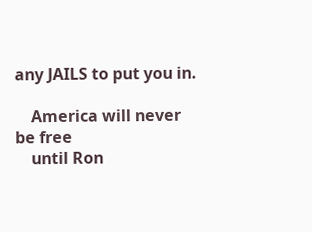any JAILS to put you in.

    America will never be free
    until Ron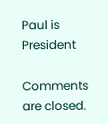Paul is President

Comments are closed.